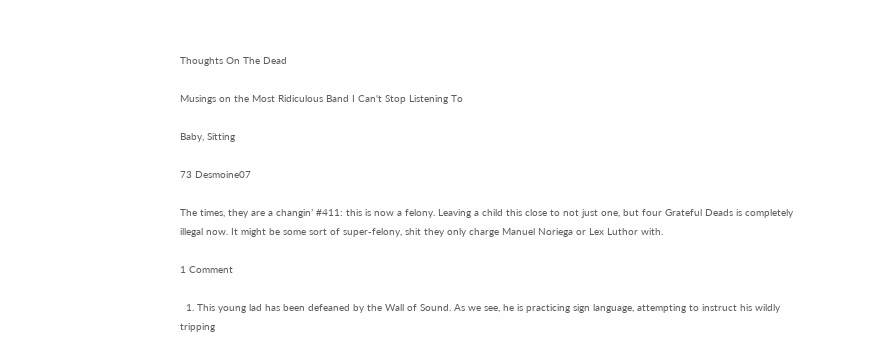Thoughts On The Dead

Musings on the Most Ridiculous Band I Can't Stop Listening To

Baby, Sitting

73 Desmoine07

The times, they are a changin’ #411: this is now a felony. Leaving a child this close to not just one, but four Grateful Deads is completely illegal now. It might be some sort of super-felony, shit they only charge Manuel Noriega or Lex Luthor with.

1 Comment

  1. This young lad has been defeaned by the Wall of Sound. As we see, he is practicing sign language, attempting to instruct his wildly tripping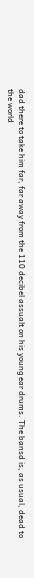dad there to take him far, far away from the 110 decibel assualt on his young ear drums. The bansd is, as usual, dead to the world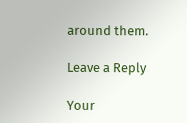around them.

Leave a Reply

Your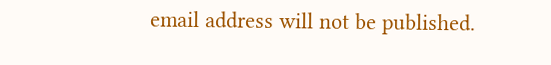email address will not be published.